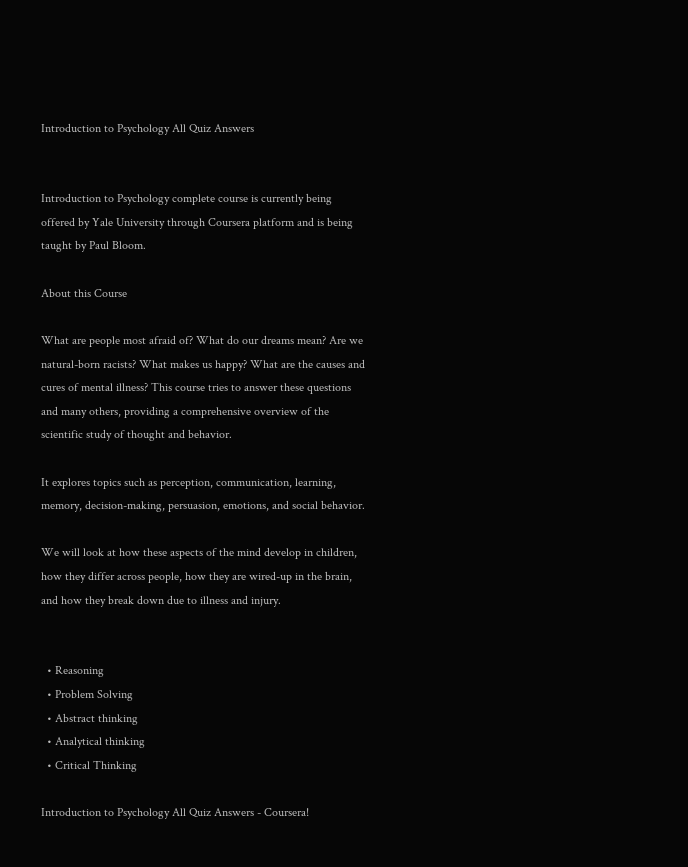Introduction to Psychology All Quiz Answers


Introduction to Psychology complete course is currently being offered by Yale University through Coursera platform and is being taught by Paul Bloom.

About this Course

What are people most afraid of? What do our dreams mean? Are we natural-born racists? What makes us happy? What are the causes and cures of mental illness? This course tries to answer these questions and many others, providing a comprehensive overview of the scientific study of thought and behavior.

It explores topics such as perception, communication, learning, memory, decision-making, persuasion, emotions, and social behavior.

We will look at how these aspects of the mind develop in children, how they differ across people, how they are wired-up in the brain, and how they break down due to illness and injury.


  • Reasoning
  • Problem Solving
  • Abstract thinking
  • Analytical thinking
  • Critical Thinking

Introduction to Psychology All Quiz Answers - Coursera!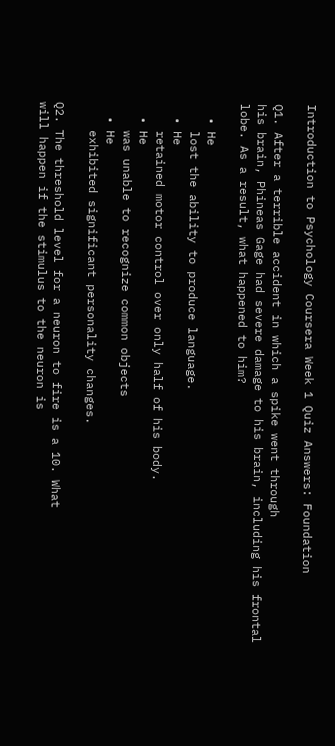Introduction to Psychology Coursera Week 1 Quiz Answers: Foundation

Q1. After a terrible accident in which a spike went through
his brain, Phineas Gage had severe damage to his brain, including his frontal
lobe. As a result, what happened to him?

  • He
    lost the ability to produce language.
  • He
    retained motor control over only half of his body.
  • He
    was unable to recognize common objects
  • He
    exhibited significant personality changes.

Q2. The threshold level for a neuron to fire is a 10. What
will happen if the stimulus to the neuron is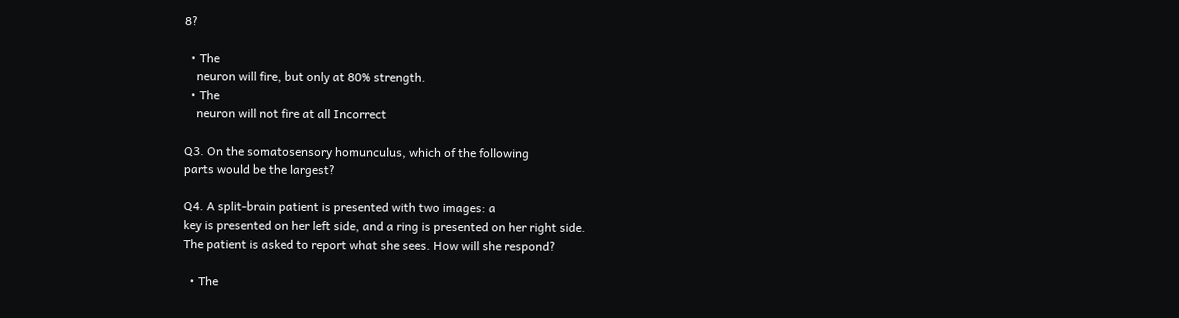8?

  • The
    neuron will fire, but only at 80% strength.
  • The
    neuron will not fire at all Incorrect

Q3. On the somatosensory homunculus, which of the following
parts would be the largest?

Q4. A split-brain patient is presented with two images: a
key is presented on her left side, and a ring is presented on her right side.
The patient is asked to report what she sees. How will she respond?

  • The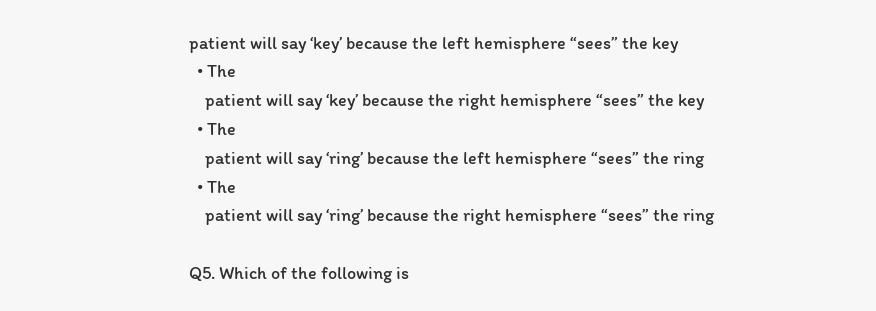patient will say ‘key’ because the left hemisphere “sees” the key
  • The
    patient will say ‘key’ because the right hemisphere “sees” the key
  • The
    patient will say ‘ring’ because the left hemisphere “sees” the ring
  • The
    patient will say ‘ring’ because the right hemisphere “sees” the ring

Q5. Which of the following is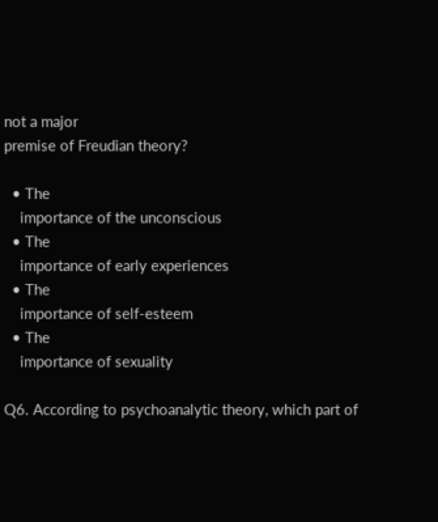not a major
premise of Freudian theory?

  • The
    importance of the unconscious
  • The
    importance of early experiences
  • The
    importance of self-esteem
  • The
    importance of sexuality

Q6. According to psychoanalytic theory, which part of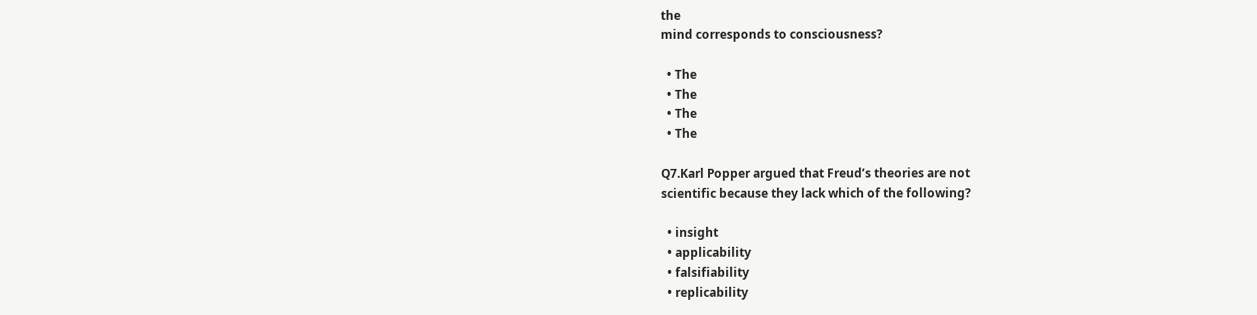the
mind corresponds to consciousness?

  • The
  • The
  • The
  • The

Q7.Karl Popper argued that Freud’s theories are not
scientific because they lack which of the following?

  • insight
  • applicability
  • falsifiability
  • replicability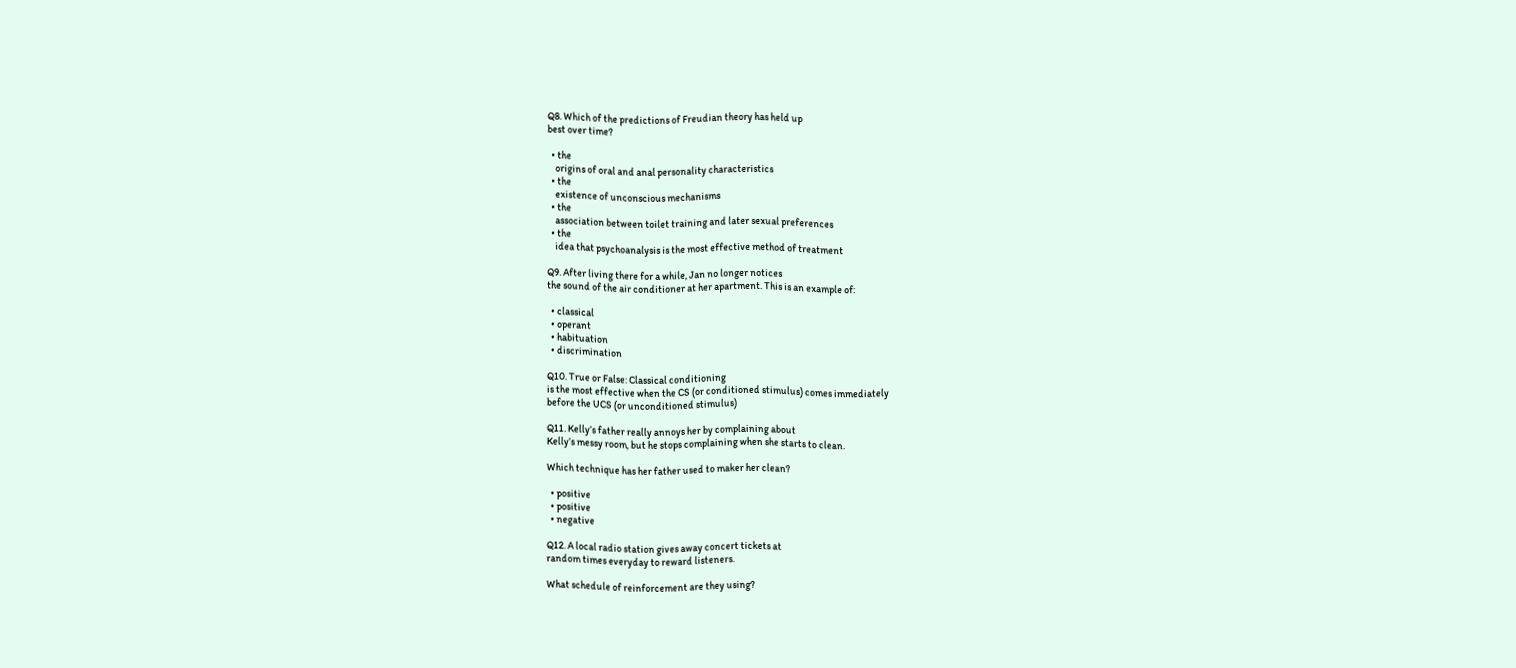Q8. Which of the predictions of Freudian theory has held up
best over time?

  • the
    origins of oral and anal personality characteristics
  • the
    existence of unconscious mechanisms
  • the
    association between toilet training and later sexual preferences
  • the
    idea that psychoanalysis is the most effective method of treatment

Q9. After living there for a while, Jan no longer notices
the sound of the air conditioner at her apartment. This is an example of:

  • classical
  • operant
  • habituation
  • discrimination

Q10. True or False: Classical conditioning
is the most effective when the CS (or conditioned stimulus) comes immediately
before the UCS (or unconditioned stimulus)

Q11. Kelly’s father really annoys her by complaining about
Kelly’s messy room, but he stops complaining when she starts to clean.

Which technique has her father used to maker her clean?

  • positive
  • positive
  • negative

Q12. A local radio station gives away concert tickets at
random times everyday to reward listeners.

What schedule of reinforcement are they using?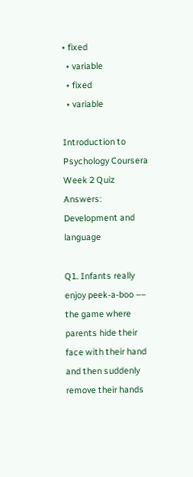• fixed
  • variable
  • fixed
  • variable

Introduction to Psychology Coursera Week 2 Quiz Answers: Development and language

Q1. Infants really enjoy peek-a-boo –– the game where
parents hide their face with their hand and then suddenly remove their hands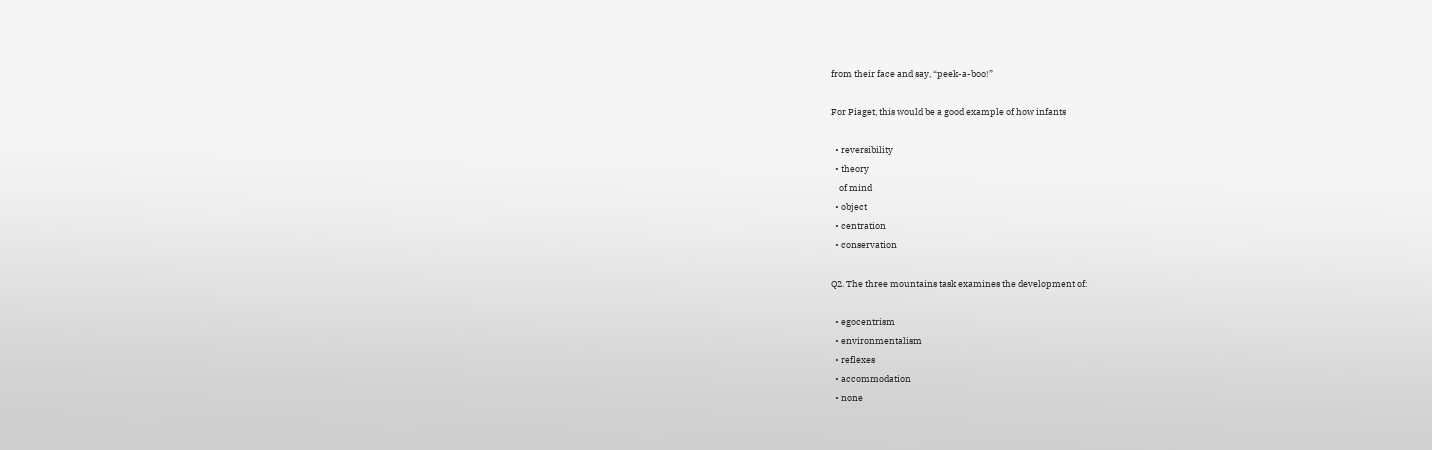from their face and say, “peek-a-boo!”

For Piaget, this would be a good example of how infants

  • reversibility
  • theory
    of mind
  • object
  • centration
  • conservation

Q2. The three mountains task examines the development of:

  • egocentrism
  • environmentalism
  • reflexes
  • accommodation
  • none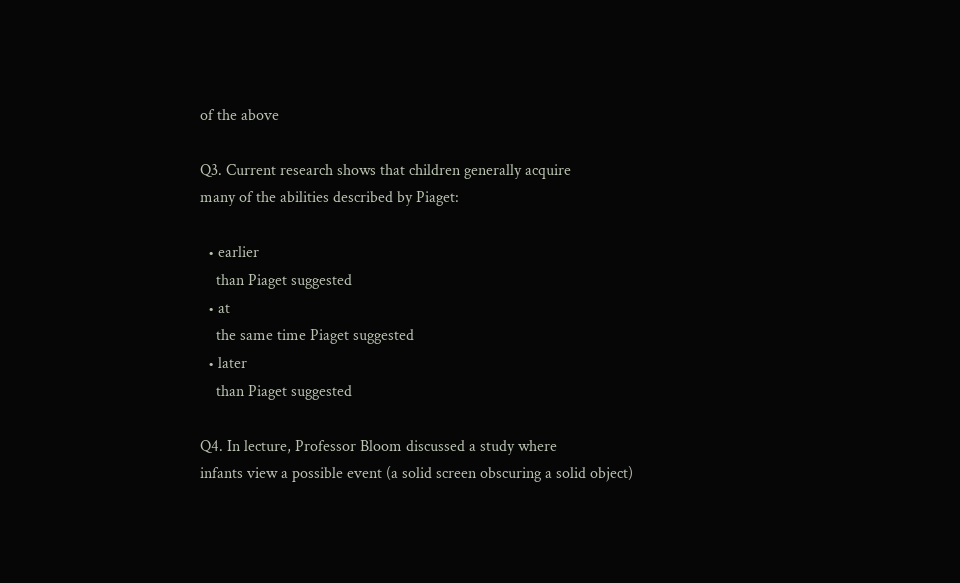of the above

Q3. Current research shows that children generally acquire
many of the abilities described by Piaget:

  • earlier
    than Piaget suggested
  • at
    the same time Piaget suggested
  • later
    than Piaget suggested

Q4. In lecture, Professor Bloom discussed a study where
infants view a possible event (a solid screen obscuring a solid object)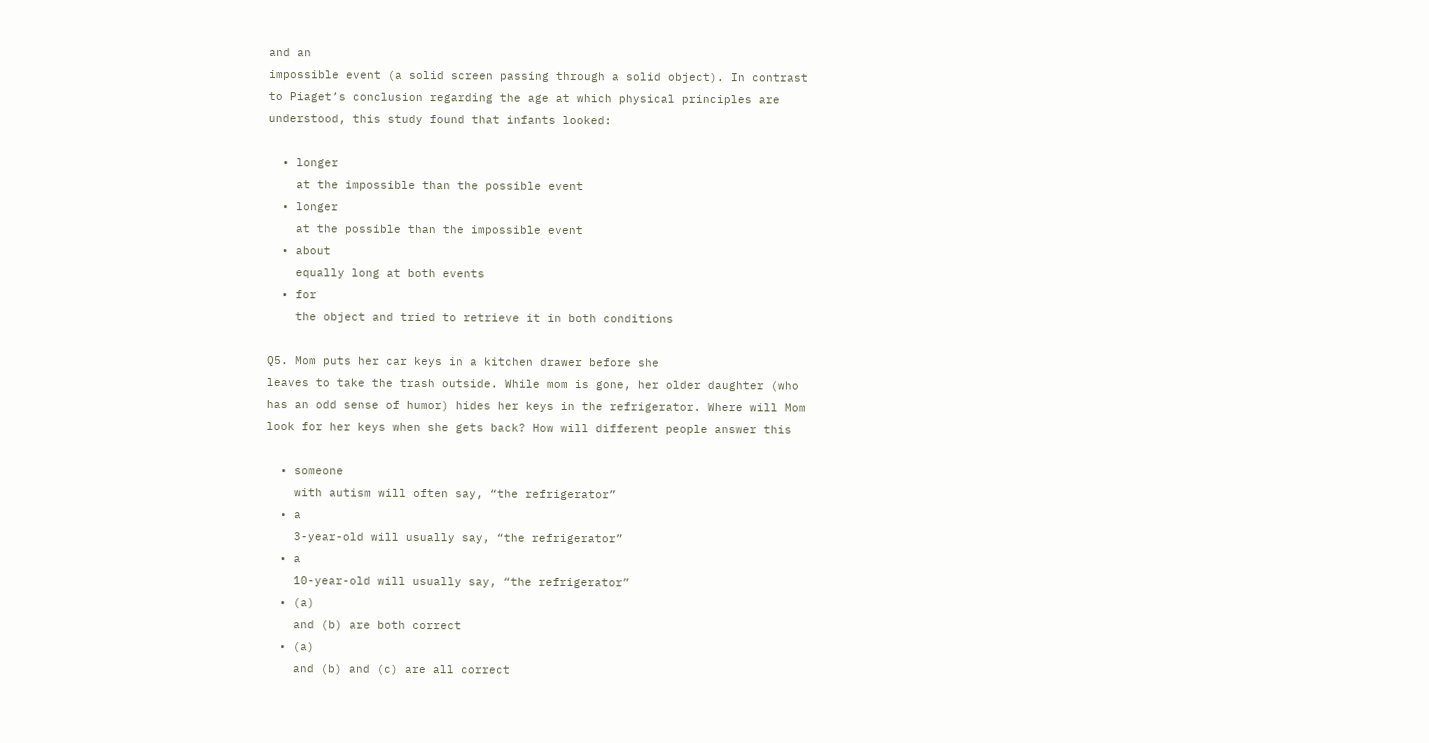and an
impossible event (a solid screen passing through a solid object). In contrast
to Piaget’s conclusion regarding the age at which physical principles are
understood, this study found that infants looked:

  • longer
    at the impossible than the possible event
  • longer
    at the possible than the impossible event
  • about
    equally long at both events
  • for
    the object and tried to retrieve it in both conditions

Q5. Mom puts her car keys in a kitchen drawer before she
leaves to take the trash outside. While mom is gone, her older daughter (who
has an odd sense of humor) hides her keys in the refrigerator. Where will Mom
look for her keys when she gets back? How will different people answer this

  • someone
    with autism will often say, “the refrigerator”
  • a
    3-year-old will usually say, “the refrigerator”
  • a
    10-year-old will usually say, “the refrigerator”
  • (a)
    and (b) are both correct
  • (a)
    and (b) and (c) are all correct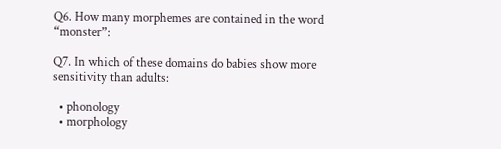Q6. How many morphemes are contained in the word “monster”:

Q7. In which of these domains do babies show more
sensitivity than adults:

  • phonology
  • morphology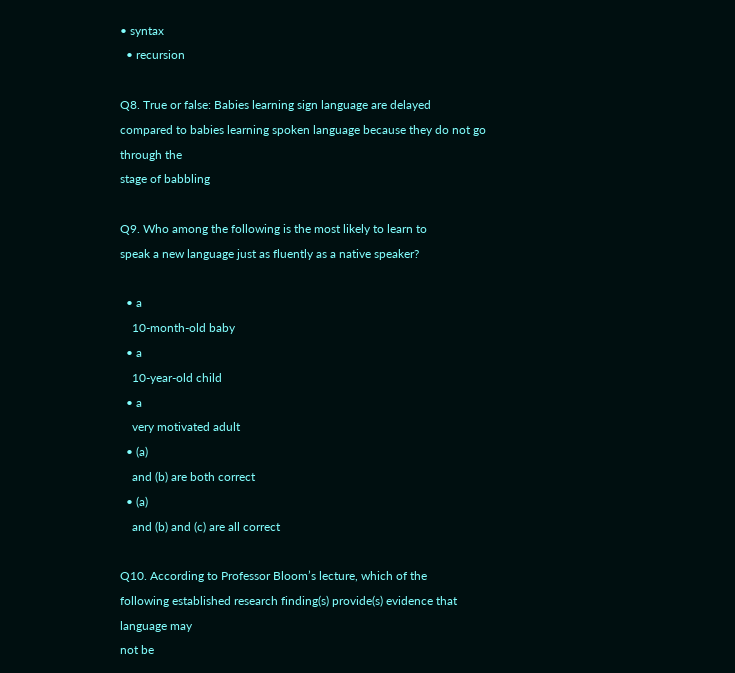• syntax
  • recursion

Q8. True or false: Babies learning sign language are delayed
compared to babies learning spoken language because they do not go through the
stage of babbling

Q9. Who among the following is the most likely to learn to
speak a new language just as fluently as a native speaker?

  • a
    10-month-old baby
  • a
    10-year-old child
  • a
    very motivated adult
  • (a)
    and (b) are both correct
  • (a)
    and (b) and (c) are all correct

Q10. According to Professor Bloom’s lecture, which of the
following established research finding(s) provide(s) evidence that language may
not be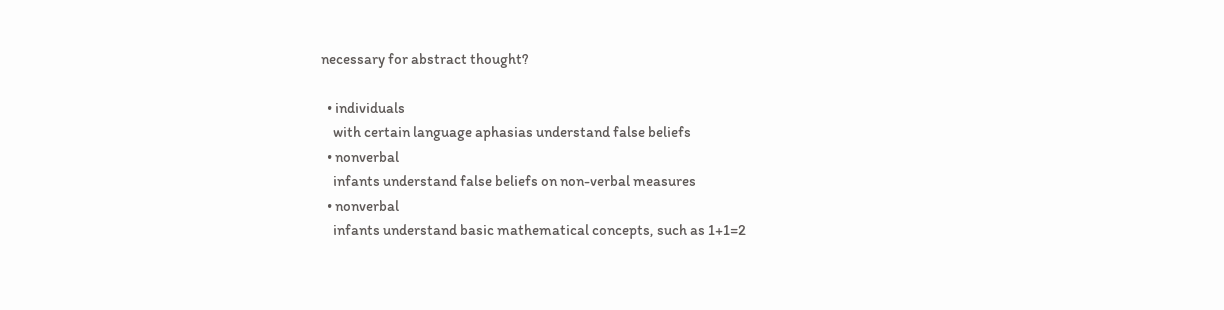necessary for abstract thought?

  • individuals
    with certain language aphasias understand false beliefs
  • nonverbal
    infants understand false beliefs on non-verbal measures
  • nonverbal
    infants understand basic mathematical concepts, such as 1+1=2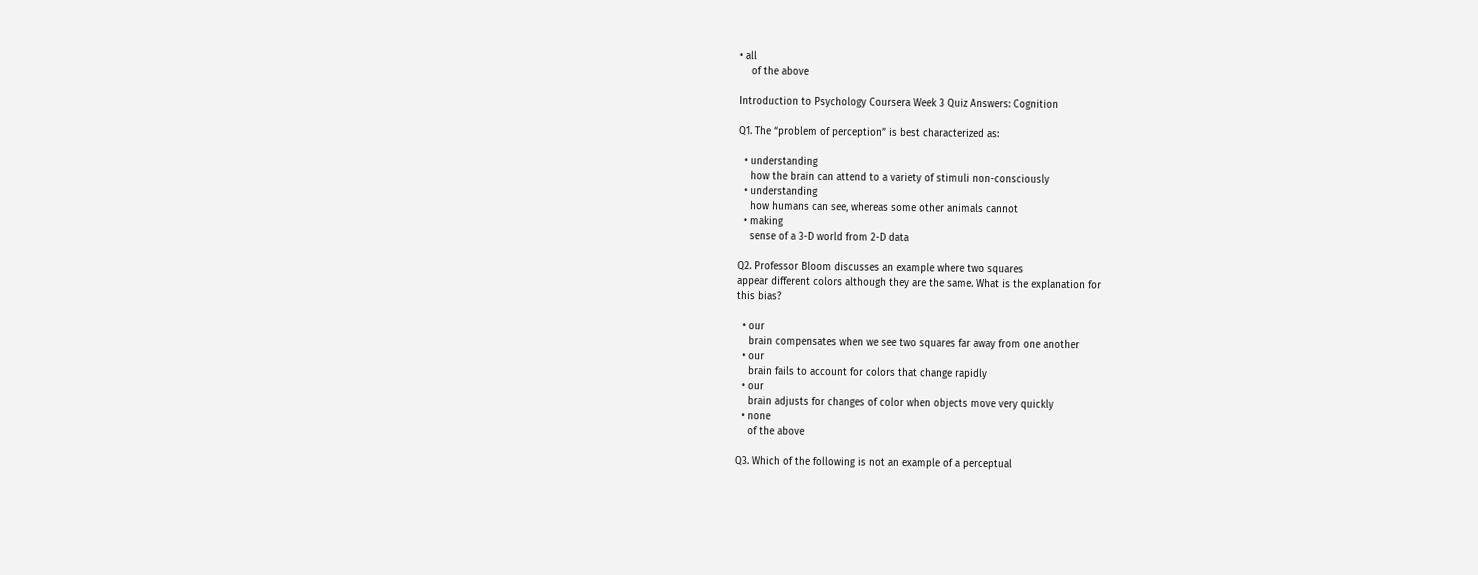• all
    of the above

Introduction to Psychology Coursera Week 3 Quiz Answers: Cognition

Q1. The “problem of perception” is best characterized as:

  • understanding
    how the brain can attend to a variety of stimuli non-consciously
  • understanding
    how humans can see, whereas some other animals cannot
  • making
    sense of a 3-D world from 2-D data

Q2. Professor Bloom discusses an example where two squares
appear different colors although they are the same. What is the explanation for
this bias?

  • our
    brain compensates when we see two squares far away from one another
  • our
    brain fails to account for colors that change rapidly
  • our
    brain adjusts for changes of color when objects move very quickly
  • none
    of the above

Q3. Which of the following is not an example of a perceptual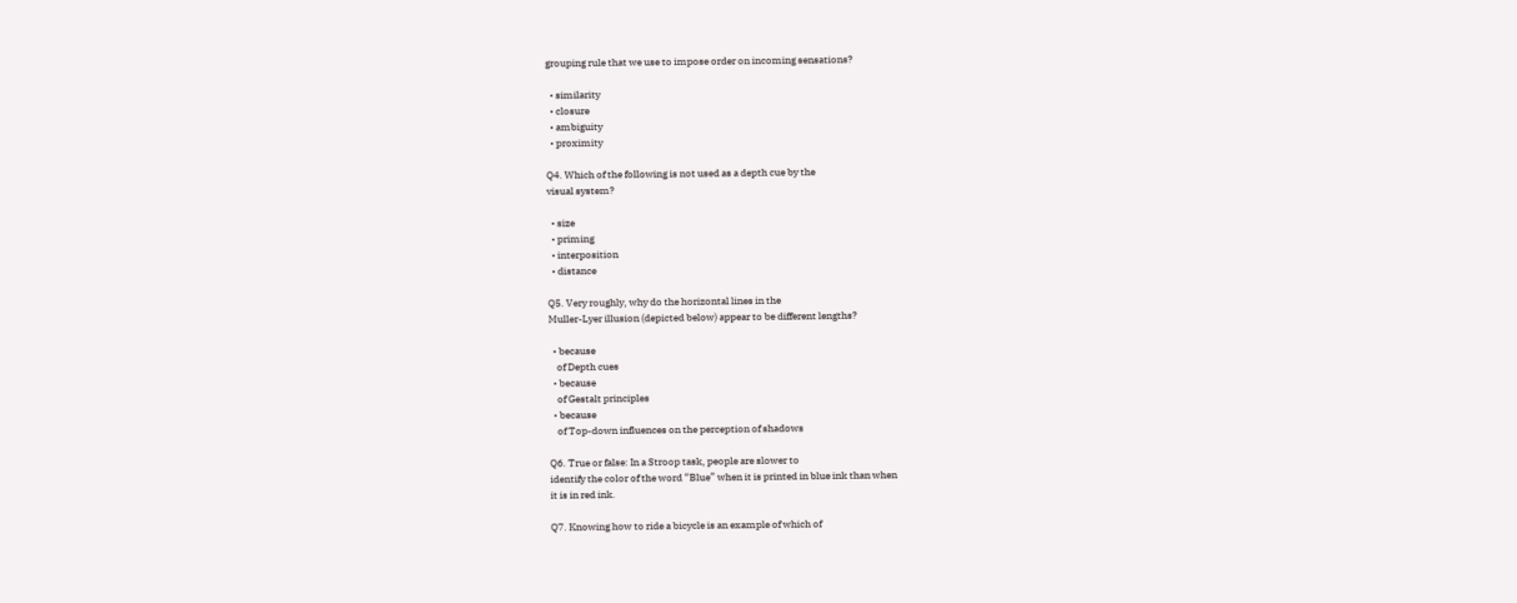grouping rule that we use to impose order on incoming sensations?

  • similarity
  • closure
  • ambiguity
  • proximity

Q4. Which of the following is not used as a depth cue by the
visual system?

  • size
  • priming
  • interposition
  • distance

Q5. Very roughly, why do the horizontal lines in the
Muller-Lyer illusion (depicted below) appear to be different lengths?

  • because
    of Depth cues
  • because
    of Gestalt principles
  • because
    of Top-down influences on the perception of shadows

Q6. True or false: In a Stroop task, people are slower to
identify the color of the word “Blue” when it is printed in blue ink than when
it is in red ink.

Q7. Knowing how to ride a bicycle is an example of which of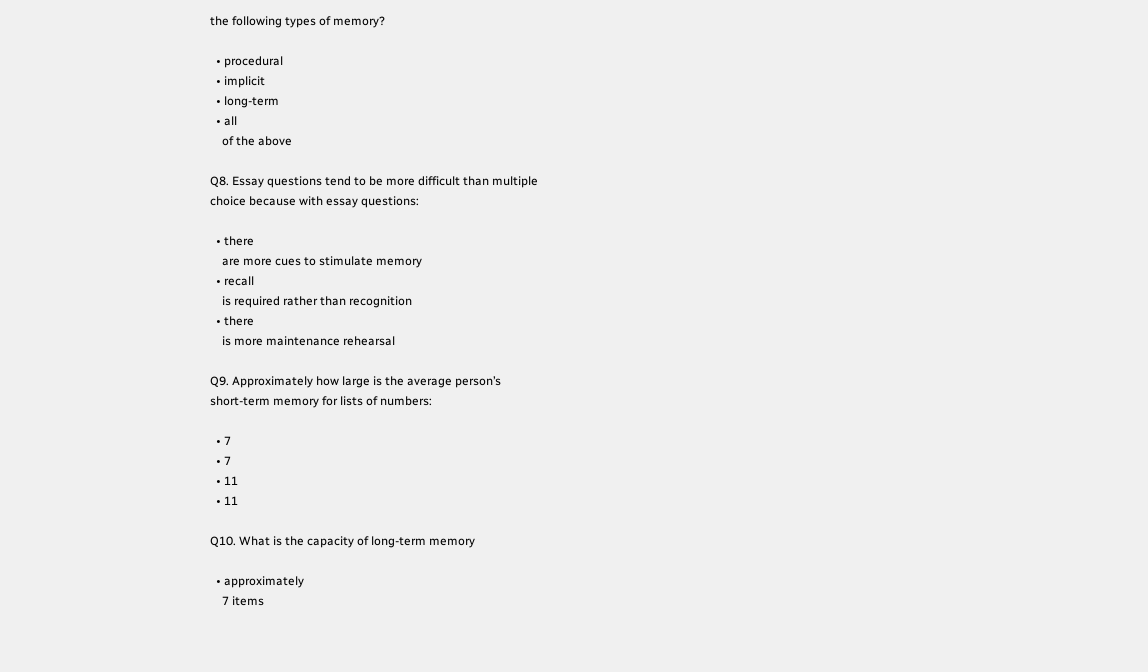the following types of memory?

  • procedural
  • implicit
  • long-term
  • all
    of the above

Q8. Essay questions tend to be more difficult than multiple
choice because with essay questions:

  • there
    are more cues to stimulate memory
  • recall
    is required rather than recognition
  • there
    is more maintenance rehearsal

Q9. Approximately how large is the average person’s
short-term memory for lists of numbers:

  • 7
  • 7
  • 11
  • 11

Q10. What is the capacity of long-term memory

  • approximately
    7 items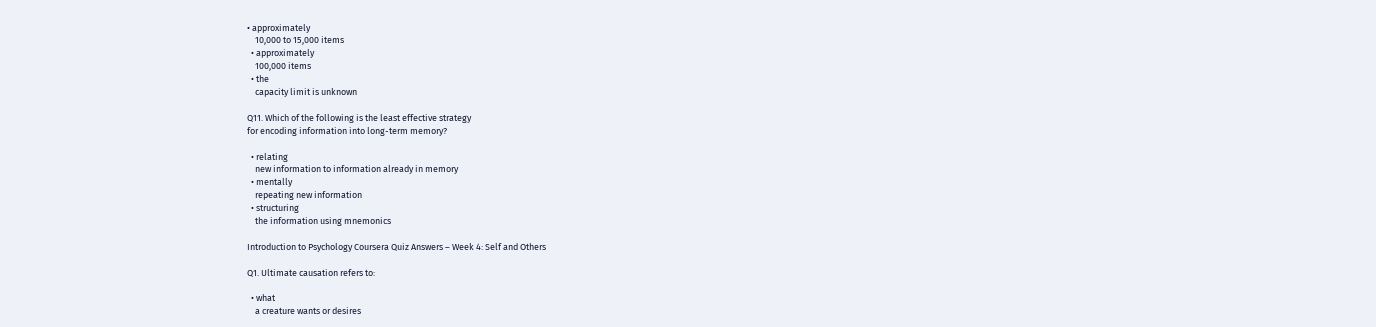• approximately
    10,000 to 15,000 items
  • approximately
    100,000 items
  • the
    capacity limit is unknown

Q11. Which of the following is the least effective strategy
for encoding information into long-term memory?

  • relating
    new information to information already in memory
  • mentally
    repeating new information
  • structuring
    the information using mnemonics

Introduction to Psychology Coursera Quiz Answers – Week 4: Self and Others

Q1. Ultimate causation refers to:

  • what
    a creature wants or desires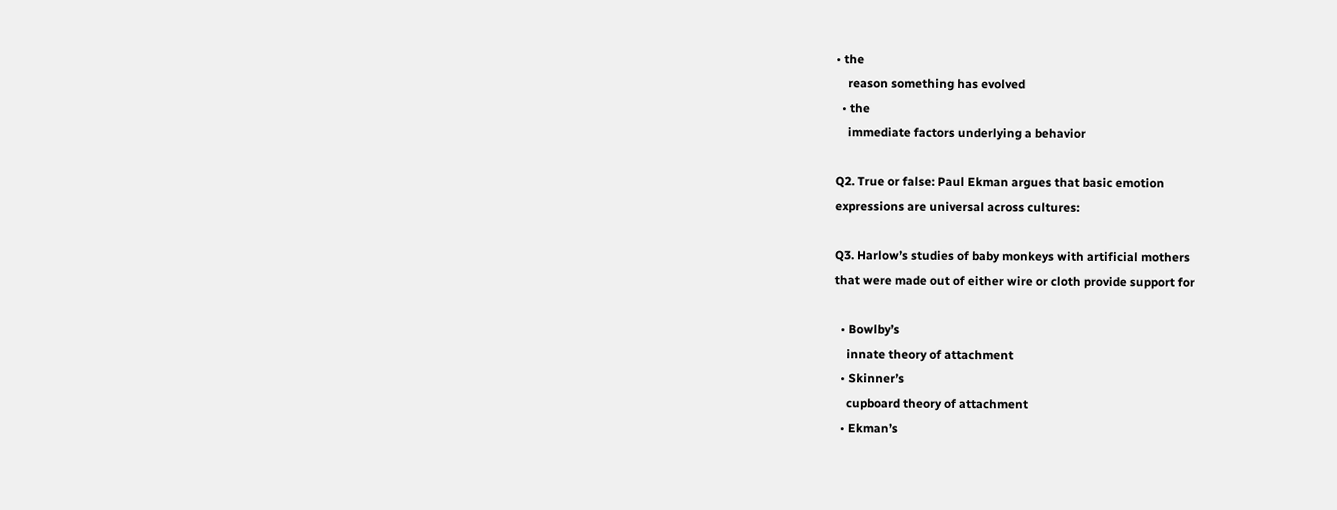• the
    reason something has evolved
  • the
    immediate factors underlying a behavior

Q2. True or false: Paul Ekman argues that basic emotion
expressions are universal across cultures:

Q3. Harlow’s studies of baby monkeys with artificial mothers
that were made out of either wire or cloth provide support for

  • Bowlby’s
    innate theory of attachment
  • Skinner’s
    cupboard theory of attachment
  • Ekman’s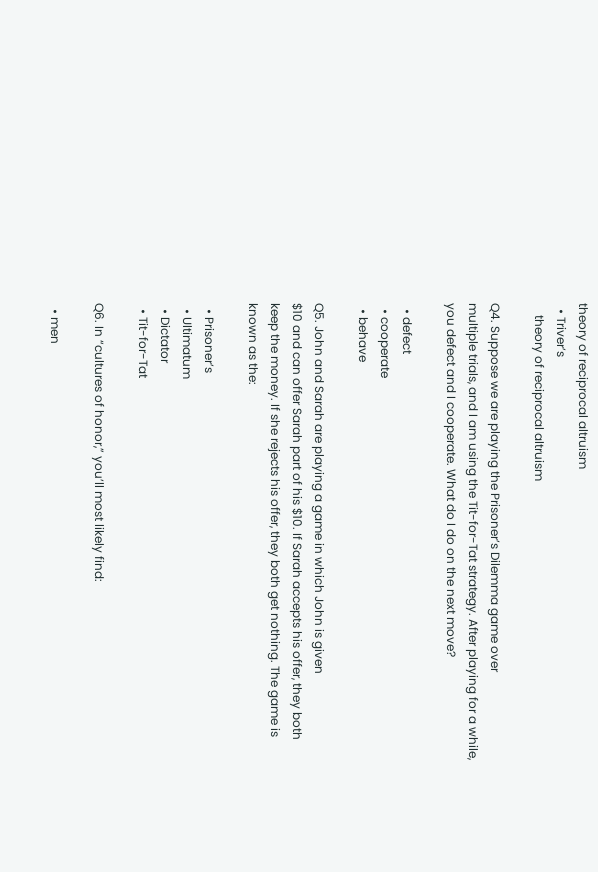theory of reciprocal altruism
  • Triver’s
    theory of reciprocal altruism

Q4. Suppose we are playing the Prisoner’s Dilemma game over
multiple trials, and I am using the Tit-for-Tat strategy. After playing for a while,
you defect and I cooperate. What do I do on the next move?

  • defect
  • cooperate
  • behave

Q5. John and Sarah are playing a game in which John is given
$10 and can offer Sarah part of his $10. If Sarah accepts his offer, they both
keep the money. If she rejects his offer, they both get nothing. The game is
known as the:

  • Prisoner’s
  • Ultimatum
  • Dictator
  • Tit-for-Tat

Q6. In “cultures of honor,” you’ll most likely find:

  • men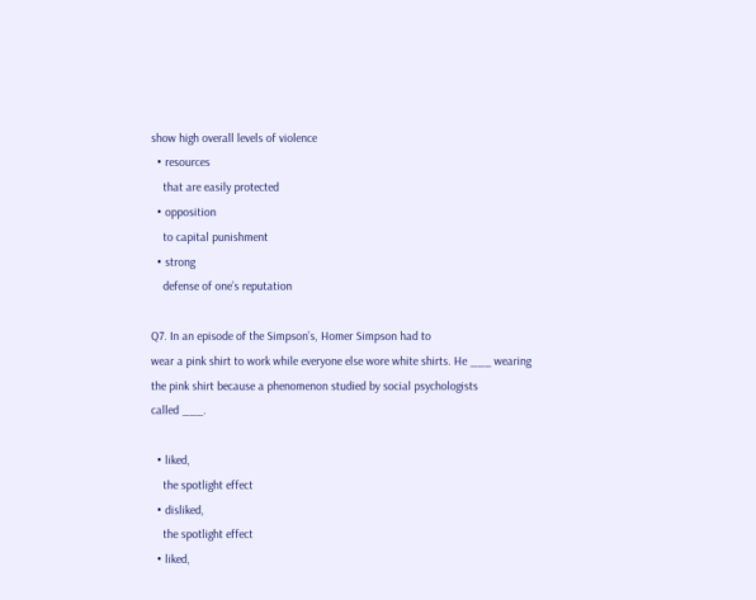show high overall levels of violence
  • resources
    that are easily protected
  • opposition
    to capital punishment
  • strong
    defense of one’s reputation

Q7. In an episode of the Simpson’s, Homer Simpson had to
wear a pink shirt to work while everyone else wore white shirts. He ___ wearing
the pink shirt because a phenomenon studied by social psychologists
called ___.

  • liked,
    the spotlight effect
  • disliked,
    the spotlight effect
  • liked,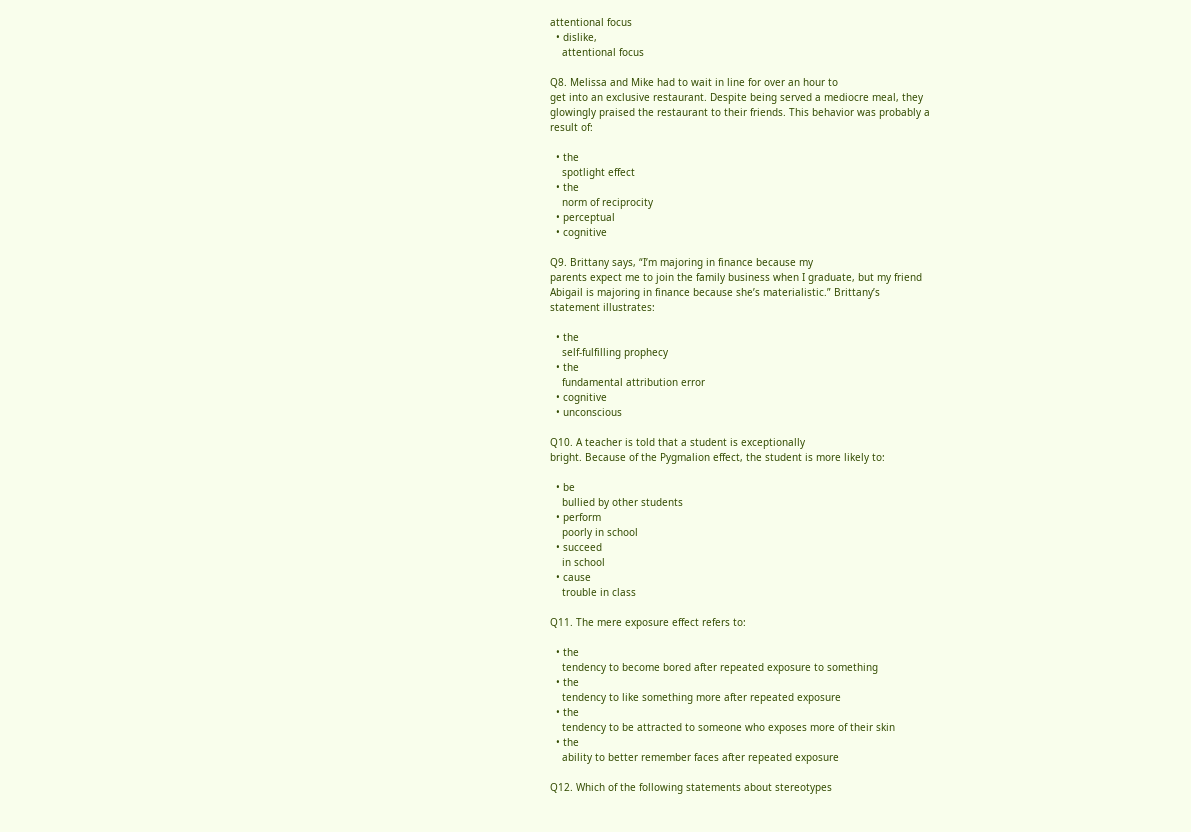attentional focus
  • dislike,
    attentional focus

Q8. Melissa and Mike had to wait in line for over an hour to
get into an exclusive restaurant. Despite being served a mediocre meal, they
glowingly praised the restaurant to their friends. This behavior was probably a
result of:

  • the
    spotlight effect
  • the
    norm of reciprocity
  • perceptual
  • cognitive

Q9. Brittany says, “I’m majoring in finance because my
parents expect me to join the family business when I graduate, but my friend
Abigail is majoring in finance because she’s materialistic.” Brittany’s
statement illustrates:

  • the
    self-fulfilling prophecy
  • the
    fundamental attribution error
  • cognitive
  • unconscious

Q10. A teacher is told that a student is exceptionally
bright. Because of the Pygmalion effect, the student is more likely to:

  • be
    bullied by other students
  • perform
    poorly in school
  • succeed
    in school
  • cause
    trouble in class

Q11. The mere exposure effect refers to:

  • the
    tendency to become bored after repeated exposure to something
  • the
    tendency to like something more after repeated exposure
  • the
    tendency to be attracted to someone who exposes more of their skin
  • the
    ability to better remember faces after repeated exposure

Q12. Which of the following statements about stereotypes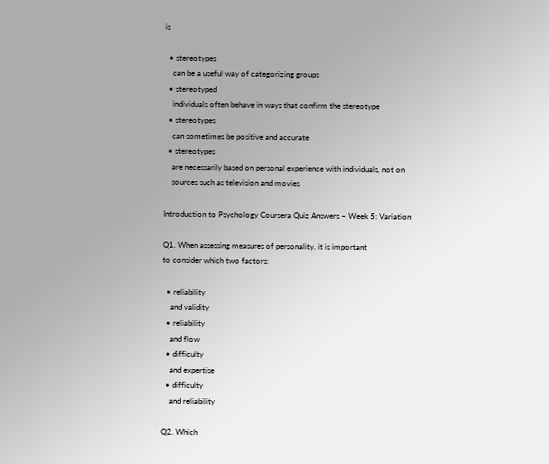is

  • stereotypes
    can be a useful way of categorizing groups
  • stereotyped
    individuals often behave in ways that confirm the stereotype
  • stereotypes
    can sometimes be positive and accurate
  • stereotypes
    are necessarily based on personal experience with individuals, not on
    sources such as television and movies

Introduction to Psychology Coursera Quiz Answers – Week 5: Variation

Q1. When assessing measures of personality, it is important
to consider which two factors:

  • reliability
    and validity
  • reliability
    and flow
  • difficulty
    and expertise
  • difficulty
    and reliability

Q2. Which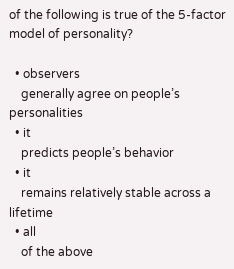of the following is true of the 5-factor model of personality?

  • observers
    generally agree on people’s personalities
  • it
    predicts people’s behavior
  • it
    remains relatively stable across a lifetime
  • all
    of the above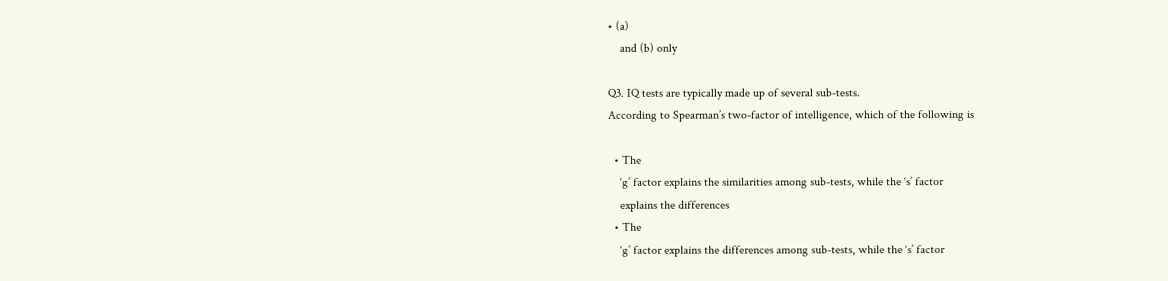• (a)
    and (b) only

Q3. IQ tests are typically made up of several sub-tests.
According to Spearman’s two-factor of intelligence, which of the following is

  • The
    ‘g’ factor explains the similarities among sub-tests, while the ‘s’ factor
    explains the differences
  • The
    ‘g’ factor explains the differences among sub-tests, while the ‘s’ factor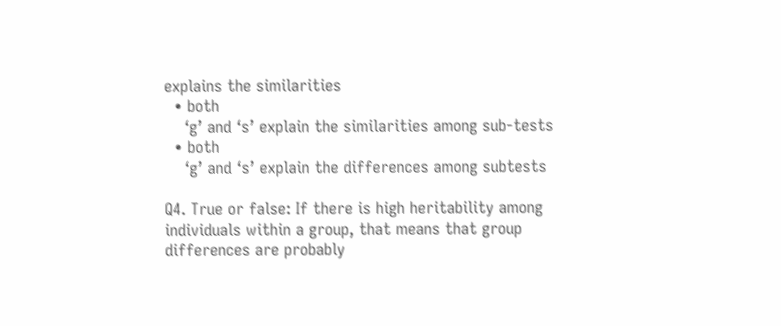explains the similarities
  • both
    ‘g’ and ‘s’ explain the similarities among sub-tests
  • both
    ‘g’ and ‘s’ explain the differences among subtests

Q4. True or false: If there is high heritability among
individuals within a group, that means that group differences are probably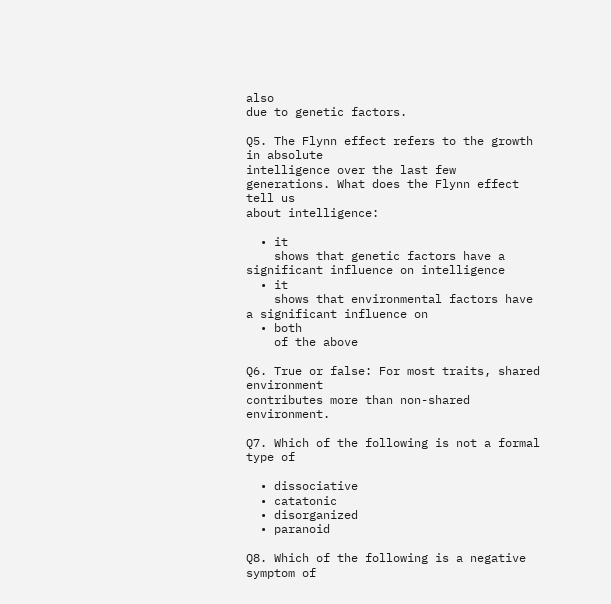also
due to genetic factors.

Q5. The Flynn effect refers to the growth in absolute
intelligence over the last few generations. What does the Flynn effect tell us
about intelligence:

  • it
    shows that genetic factors have a significant influence on intelligence
  • it
    shows that environmental factors have a significant influence on
  • both
    of the above

Q6. True or false: For most traits, shared environment
contributes more than non-shared environment.

Q7. Which of the following is not a formal type of

  • dissociative
  • catatonic
  • disorganized
  • paranoid

Q8. Which of the following is a negative symptom of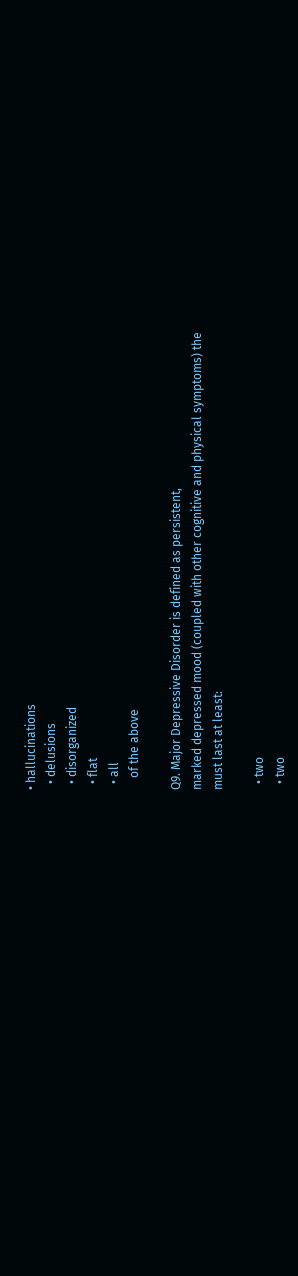• hallucinations
  • delusions
  • disorganized
  • flat
  • all
    of the above

Q9. Major Depressive Disorder is defined as persistent,
marked depressed mood (coupled with other cognitive and physical symptoms) the
must last at least:

  • two
  • two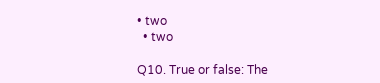• two
  • two

Q10. True or false: The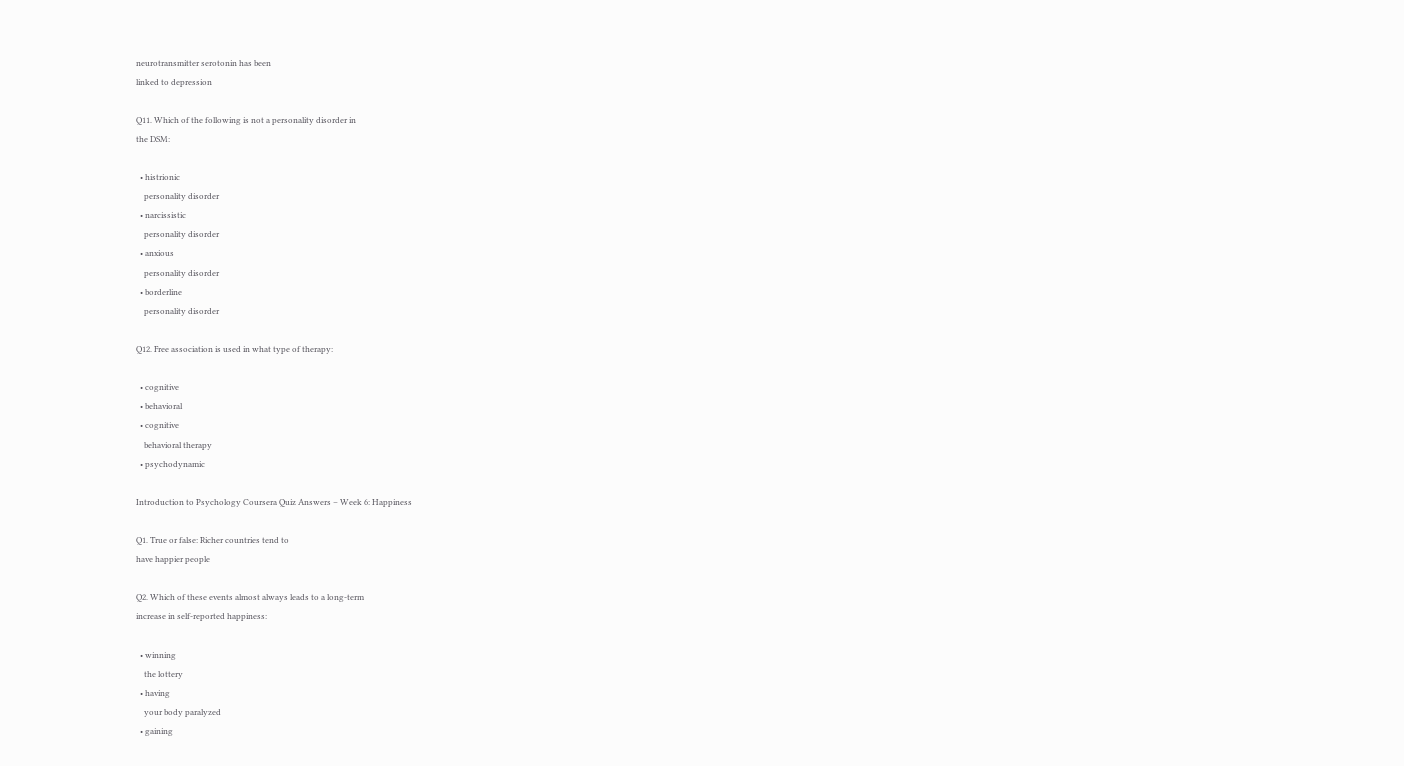neurotransmitter serotonin has been
linked to depression

Q11. Which of the following is not a personality disorder in
the DSM:

  • histrionic
    personality disorder
  • narcissistic
    personality disorder
  • anxious
    personality disorder
  • borderline
    personality disorder

Q12. Free association is used in what type of therapy:

  • cognitive
  • behavioral
  • cognitive
    behavioral therapy
  • psychodynamic

Introduction to Psychology Coursera Quiz Answers – Week 6: Happiness

Q1. True or false: Richer countries tend to
have happier people

Q2. Which of these events almost always leads to a long-term
increase in self-reported happiness:

  • winning
    the lottery
  • having
    your body paralyzed
  • gaining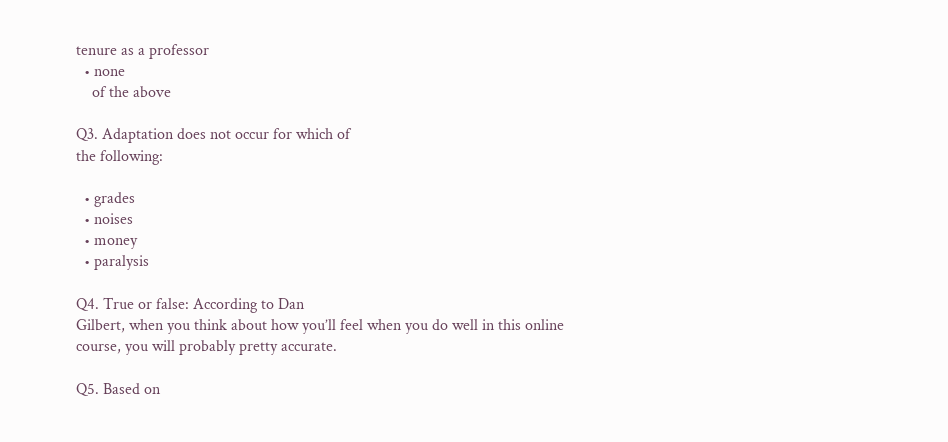tenure as a professor
  • none
    of the above

Q3. Adaptation does not occur for which of
the following:

  • grades
  • noises
  • money
  • paralysis

Q4. True or false: According to Dan
Gilbert, when you think about how you’ll feel when you do well in this online
course, you will probably pretty accurate.

Q5. Based on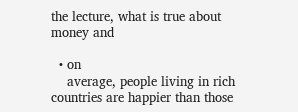the lecture, what is true about money and

  • on
    average, people living in rich countries are happier than those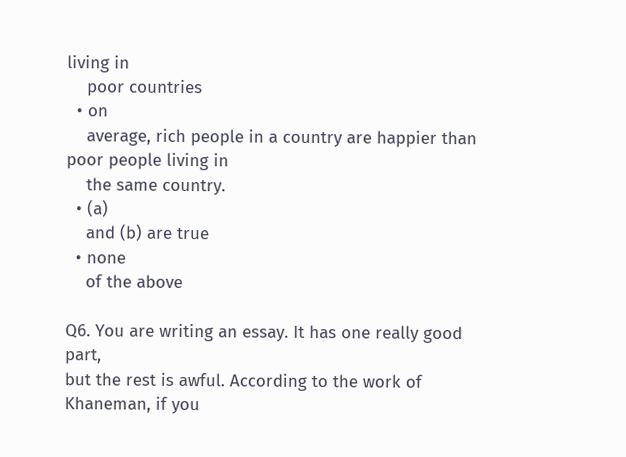living in
    poor countries
  • on
    average, rich people in a country are happier than poor people living in
    the same country.
  • (a)
    and (b) are true
  • none
    of the above

Q6. You are writing an essay. It has one really good part,
but the rest is awful. According to the work of Khaneman, if you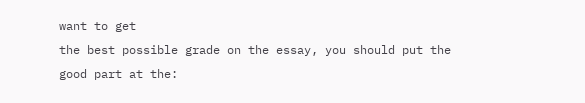want to get
the best possible grade on the essay, you should put the good part at the: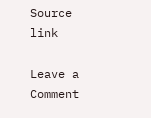Source link

Leave a Comment